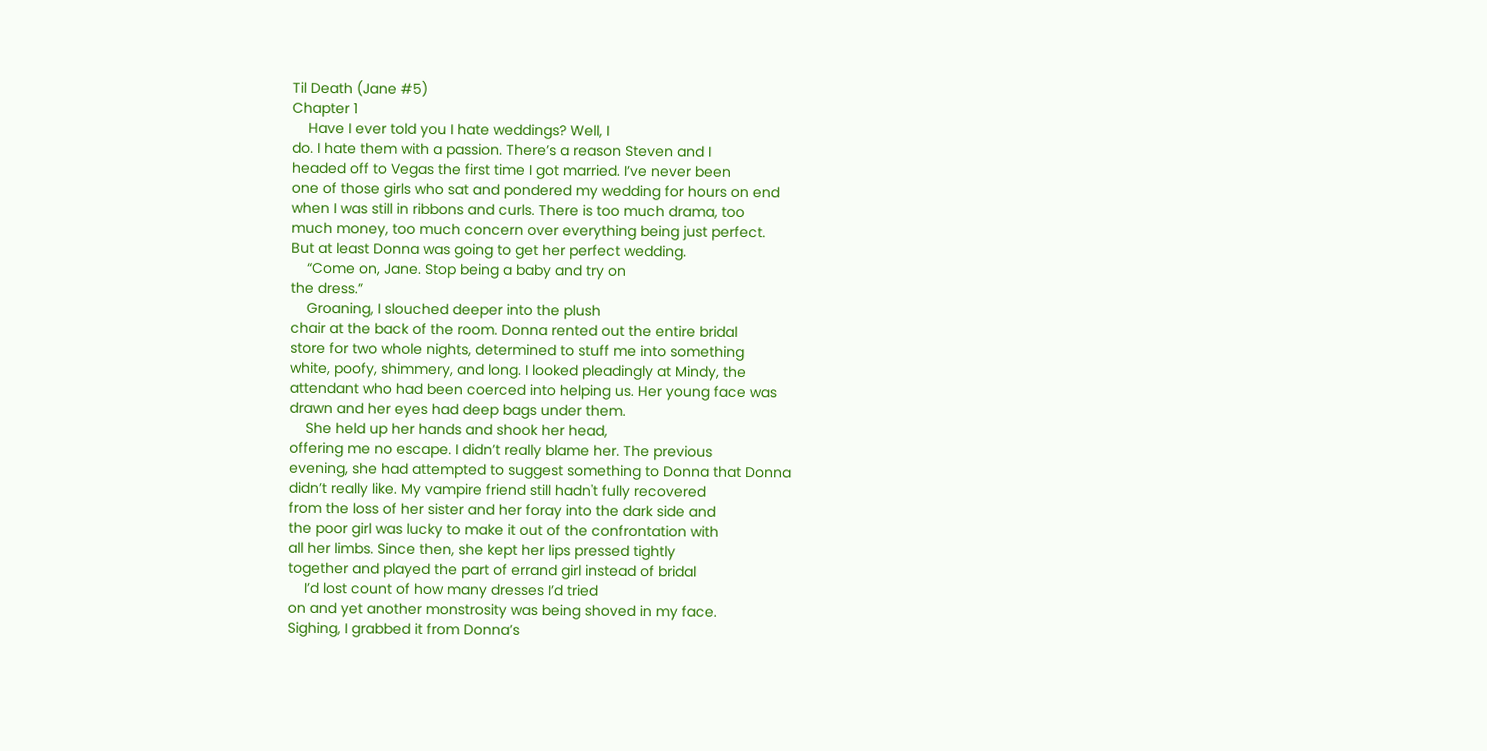Til Death (Jane #5)
Chapter 1
    Have I ever told you I hate weddings? Well, I
do. I hate them with a passion. There’s a reason Steven and I
headed off to Vegas the first time I got married. I’ve never been
one of those girls who sat and pondered my wedding for hours on end
when I was still in ribbons and curls. There is too much drama, too
much money, too much concern over everything being just perfect.
But at least Donna was going to get her perfect wedding.
    “Come on, Jane. Stop being a baby and try on
the dress.”
    Groaning, I slouched deeper into the plush
chair at the back of the room. Donna rented out the entire bridal
store for two whole nights, determined to stuff me into something
white, poofy, shimmery, and long. I looked pleadingly at Mindy, the
attendant who had been coerced into helping us. Her young face was
drawn and her eyes had deep bags under them.
    She held up her hands and shook her head,
offering me no escape. I didn’t really blame her. The previous
evening, she had attempted to suggest something to Donna that Donna
didn’t really like. My vampire friend still hadn't fully recovered
from the loss of her sister and her foray into the dark side and
the poor girl was lucky to make it out of the confrontation with
all her limbs. Since then, she kept her lips pressed tightly
together and played the part of errand girl instead of bridal
    I’d lost count of how many dresses I’d tried
on and yet another monstrosity was being shoved in my face.
Sighing, I grabbed it from Donna’s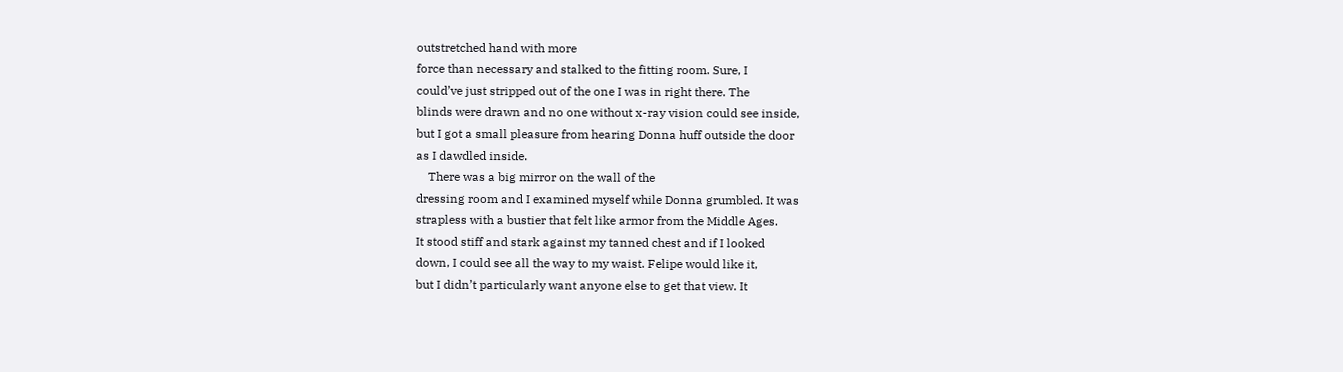outstretched hand with more
force than necessary and stalked to the fitting room. Sure, I
could’ve just stripped out of the one I was in right there. The
blinds were drawn and no one without x-ray vision could see inside,
but I got a small pleasure from hearing Donna huff outside the door
as I dawdled inside.
    There was a big mirror on the wall of the
dressing room and I examined myself while Donna grumbled. It was
strapless with a bustier that felt like armor from the Middle Ages.
It stood stiff and stark against my tanned chest and if I looked
down, I could see all the way to my waist. Felipe would like it,
but I didn’t particularly want anyone else to get that view. It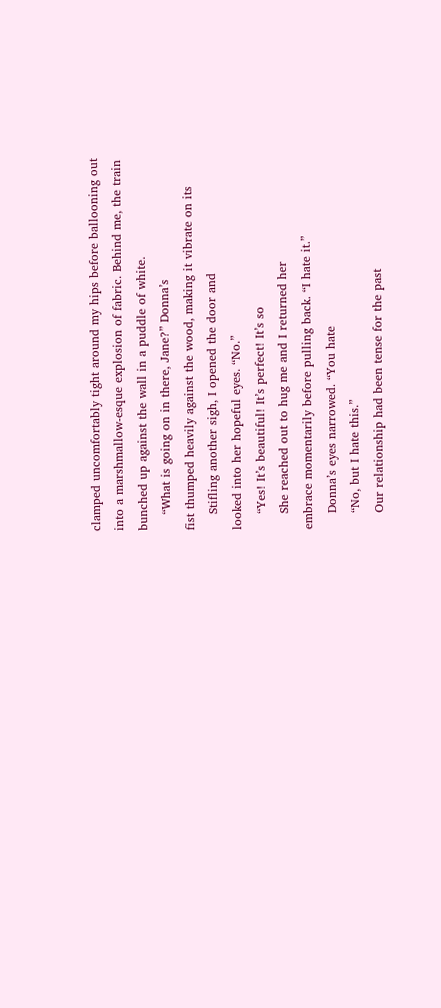clamped uncomfortably tight around my hips before ballooning out
into a marshmallow-esque explosion of fabric. Behind me, the train
bunched up against the wall in a puddle of white.
    “What is going on in there, Jane?” Donna’s
fist thumped heavily against the wood, making it vibrate on its
    Stifling another sigh, I opened the door and
looked into her hopeful eyes. “No.”
    “Yes! It’s beautiful! It’s perfect! It’s so
    She reached out to hug me and I returned her
embrace momentarily before pulling back. “I hate it.”
    Donna’s eyes narrowed. “You hate
    “No, but I hate this.”
    Our relationship had been tense for the past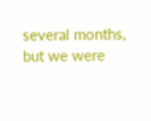several months, but we were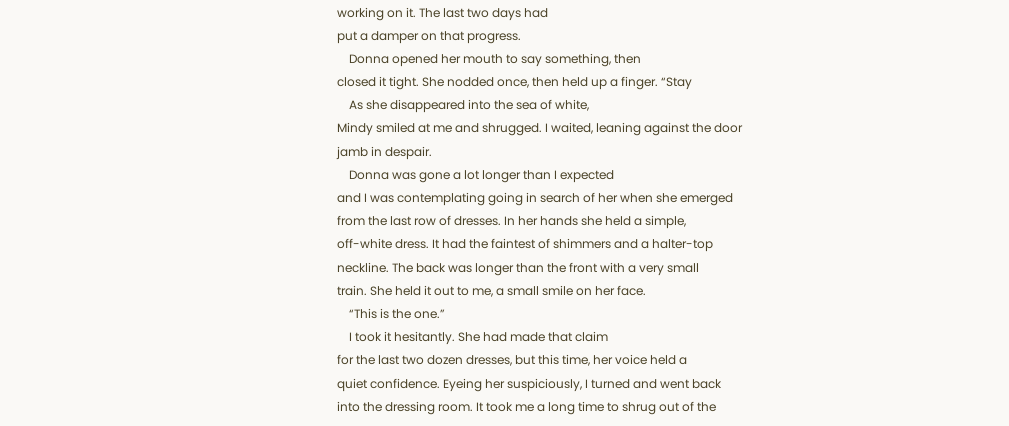working on it. The last two days had
put a damper on that progress.
    Donna opened her mouth to say something, then
closed it tight. She nodded once, then held up a finger. “Stay
    As she disappeared into the sea of white,
Mindy smiled at me and shrugged. I waited, leaning against the door
jamb in despair.
    Donna was gone a lot longer than I expected
and I was contemplating going in search of her when she emerged
from the last row of dresses. In her hands she held a simple,
off-white dress. It had the faintest of shimmers and a halter-top
neckline. The back was longer than the front with a very small
train. She held it out to me, a small smile on her face.
    “This is the one.”
    I took it hesitantly. She had made that claim
for the last two dozen dresses, but this time, her voice held a
quiet confidence. Eyeing her suspiciously, I turned and went back
into the dressing room. It took me a long time to shrug out of the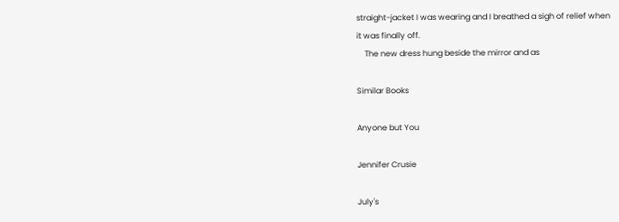straight-jacket I was wearing and I breathed a sigh of relief when
it was finally off.
    The new dress hung beside the mirror and as

Similar Books

Anyone but You

Jennifer Crusie

July's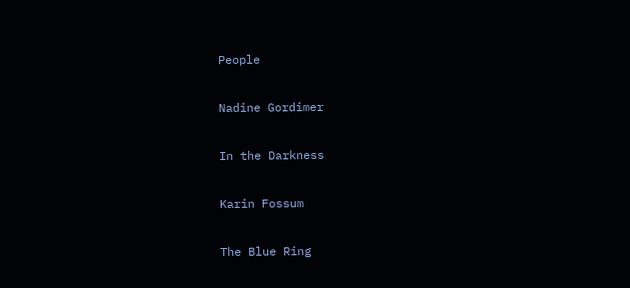People

Nadine Gordimer

In the Darkness

Karin Fossum

The Blue Ring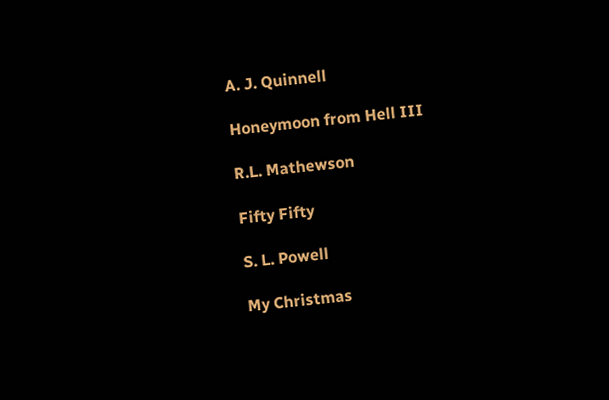A. J. Quinnell

Honeymoon from Hell III

R.L. Mathewson

Fifty Fifty

S. L. Powell

My Christmas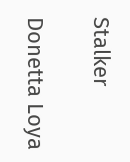Stalker

Donetta Loya